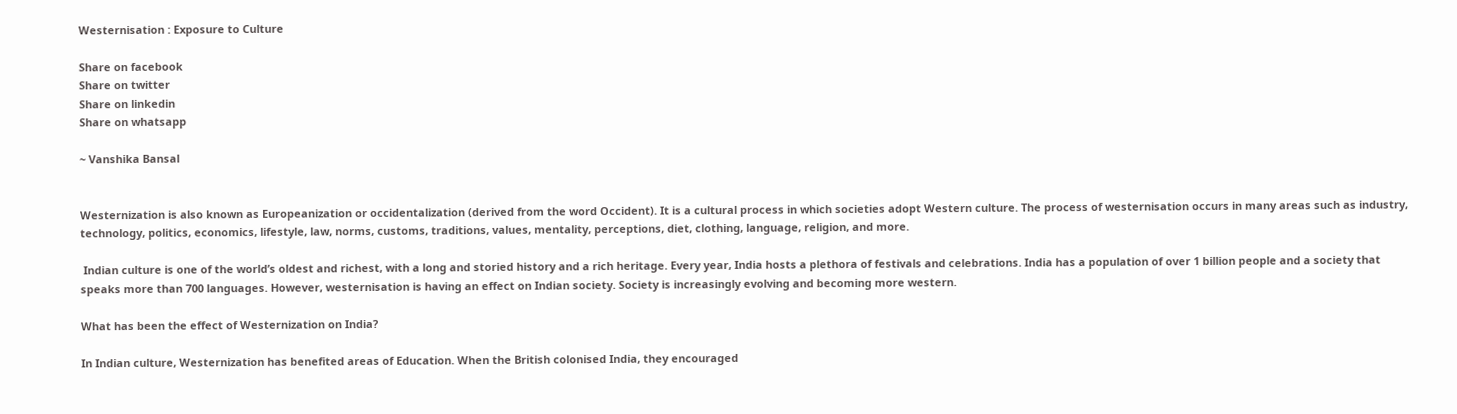Westernisation : Exposure to Culture

Share on facebook
Share on twitter
Share on linkedin
Share on whatsapp

~ Vanshika Bansal


Westernization is also known as Europeanization or occidentalization (derived from the word Occident). It is a cultural process in which societies adopt Western culture. The process of westernisation occurs in many areas such as industry, technology, politics, economics, lifestyle, law, norms, customs, traditions, values, mentality, perceptions, diet, clothing, language, religion, and more.

 Indian culture is one of the world’s oldest and richest, with a long and storied history and a rich heritage. Every year, India hosts a plethora of festivals and celebrations. India has a population of over 1 billion people and a society that speaks more than 700 languages. However, westernisation is having an effect on Indian society. Society is increasingly evolving and becoming more western.

What has been the effect of Westernization on India?

In Indian culture, Westernization has benefited areas of Education. When the British colonised India, they encouraged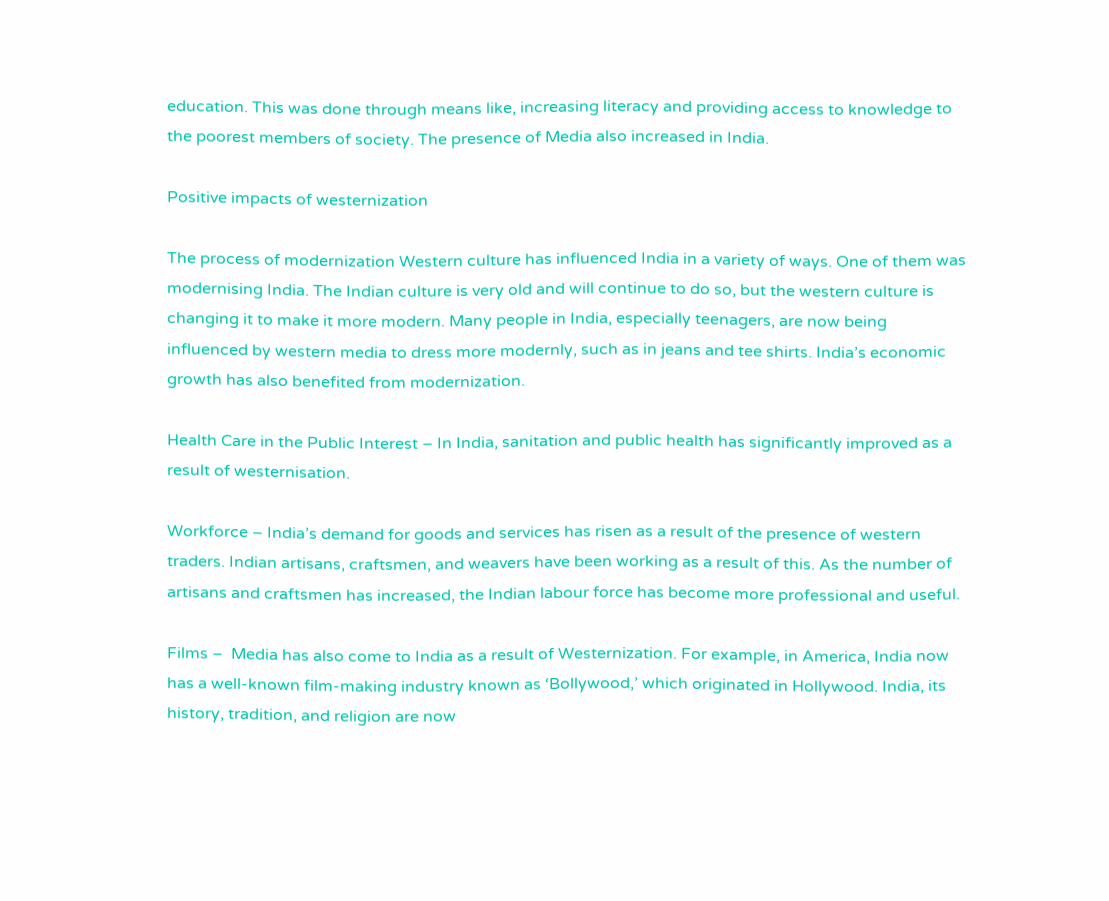education. This was done through means like, increasing literacy and providing access to knowledge to the poorest members of society. The presence of Media also increased in India.

Positive impacts of westernization

The process of modernization Western culture has influenced India in a variety of ways. One of them was modernising India. The Indian culture is very old and will continue to do so, but the western culture is changing it to make it more modern. Many people in India, especially teenagers, are now being influenced by western media to dress more modernly, such as in jeans and tee shirts. India’s economic growth has also benefited from modernization.

Health Care in the Public Interest – In India, sanitation and public health has significantly improved as a result of westernisation.

Workforce – India’s demand for goods and services has risen as a result of the presence of western traders. Indian artisans, craftsmen, and weavers have been working as a result of this. As the number of artisans and craftsmen has increased, the Indian labour force has become more professional and useful.

Films –  Media has also come to India as a result of Westernization. For example, in America, India now has a well-known film-making industry known as ‘Bollywood,’ which originated in Hollywood. India, its history, tradition, and religion are now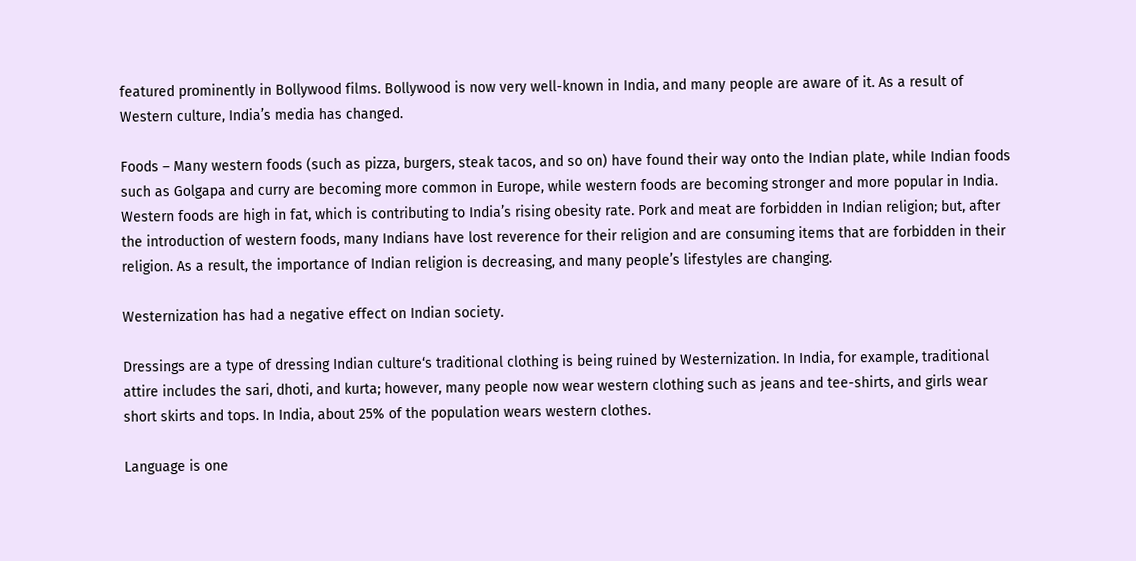featured prominently in Bollywood films. Bollywood is now very well-known in India, and many people are aware of it. As a result of Western culture, India’s media has changed.

Foods – Many western foods (such as pizza, burgers, steak tacos, and so on) have found their way onto the Indian plate, while Indian foods such as Golgapa and curry are becoming more common in Europe, while western foods are becoming stronger and more popular in India. Western foods are high in fat, which is contributing to India’s rising obesity rate. Pork and meat are forbidden in Indian religion; but, after the introduction of western foods, many Indians have lost reverence for their religion and are consuming items that are forbidden in their religion. As a result, the importance of Indian religion is decreasing, and many people’s lifestyles are changing.

Westernization has had a negative effect on Indian society.

Dressings are a type of dressing Indian culture‘s traditional clothing is being ruined by Westernization. In India, for example, traditional attire includes the sari, dhoti, and kurta; however, many people now wear western clothing such as jeans and tee-shirts, and girls wear short skirts and tops. In India, about 25% of the population wears western clothes.

Language is one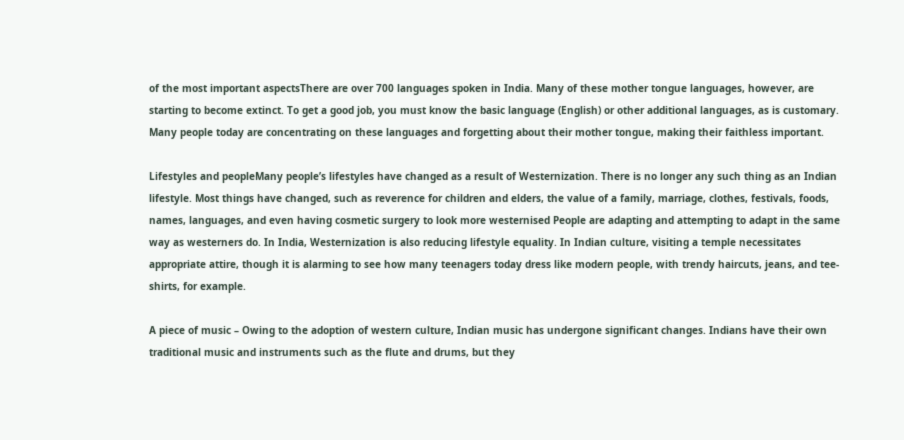of the most important aspectsThere are over 700 languages spoken in India. Many of these mother tongue languages, however, are starting to become extinct. To get a good job, you must know the basic language (English) or other additional languages, as is customary. Many people today are concentrating on these languages and forgetting about their mother tongue, making their faithless important.

Lifestyles and peopleMany people’s lifestyles have changed as a result of Westernization. There is no longer any such thing as an Indian lifestyle. Most things have changed, such as reverence for children and elders, the value of a family, marriage, clothes, festivals, foods, names, languages, and even having cosmetic surgery to look more westernised People are adapting and attempting to adapt in the same way as westerners do. In India, Westernization is also reducing lifestyle equality. In Indian culture, visiting a temple necessitates appropriate attire, though it is alarming to see how many teenagers today dress like modern people, with trendy haircuts, jeans, and tee-shirts, for example.

A piece of music – Owing to the adoption of western culture, Indian music has undergone significant changes. Indians have their own traditional music and instruments such as the flute and drums, but they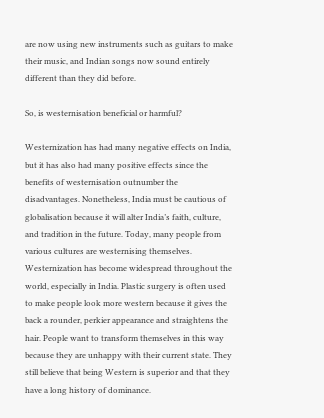are now using new instruments such as guitars to make their music, and Indian songs now sound entirely different than they did before.

So, is westernisation beneficial or harmful?

Westernization has had many negative effects on India, but it has also had many positive effects since the benefits of westernisation outnumber the disadvantages. Nonetheless, India must be cautious of globalisation because it will alter India’s faith, culture, and tradition in the future. Today, many people from various cultures are westernising themselves. Westernization has become widespread throughout the world, especially in India. Plastic surgery is often used to make people look more western because it gives the back a rounder, perkier appearance and straightens the hair. People want to transform themselves in this way because they are unhappy with their current state. They still believe that being Western is superior and that they have a long history of dominance.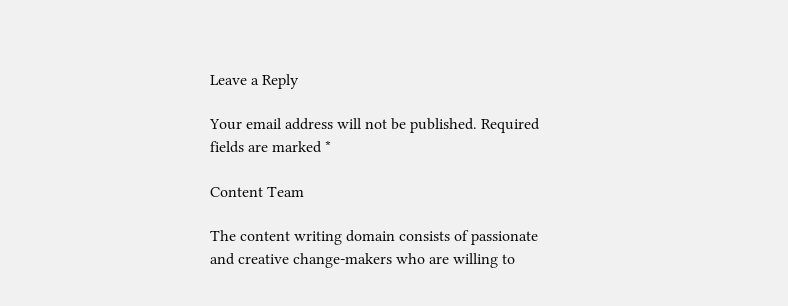Leave a Reply

Your email address will not be published. Required fields are marked *

Content Team

The content writing domain consists of passionate and creative change-makers who are willing to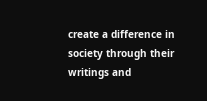create a difference in society through their writings and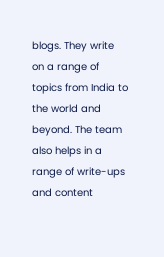blogs. They write on a range of topics from India to the world and beyond. The team also helps in a range of write-ups and content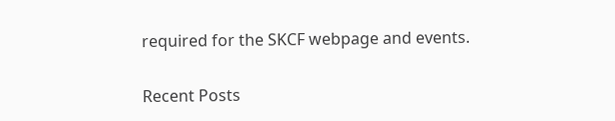required for the SKCF webpage and events.

Recent Posts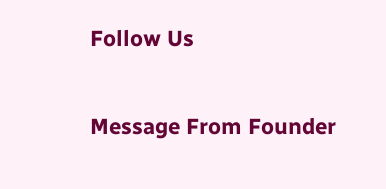Follow Us

Message From Founder